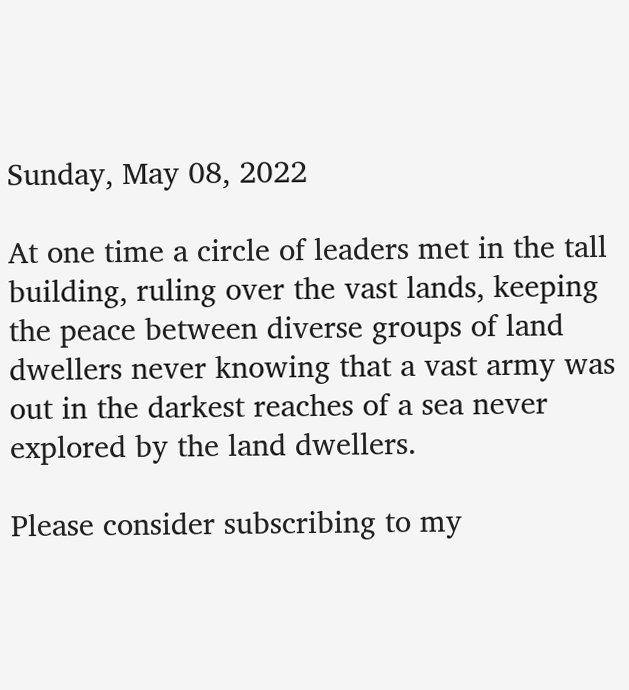Sunday, May 08, 2022

At one time a circle of leaders met in the tall building, ruling over the vast lands, keeping the peace between diverse groups of land dwellers never knowing that a vast army was out in the darkest reaches of a sea never explored by the land dwellers.

Please consider subscribing to my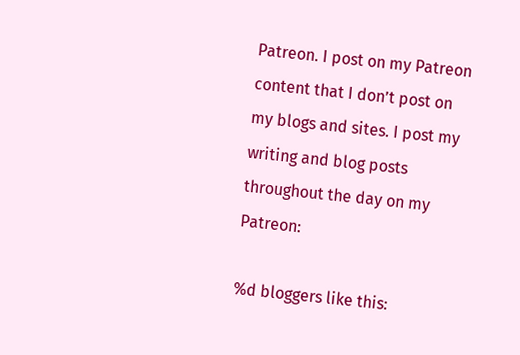Patreon. I post on my Patreon content that I don’t post on my blogs and sites. I post my writing and blog posts throughout the day on my Patreon:

%d bloggers like this: